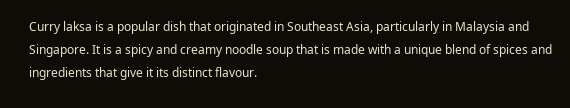Curry laksa is a popular dish that originated in Southeast Asia, particularly in Malaysia and Singapore. It is a spicy and creamy noodle soup that is made with a unique blend of spices and ingredients that give it its distinct flavour.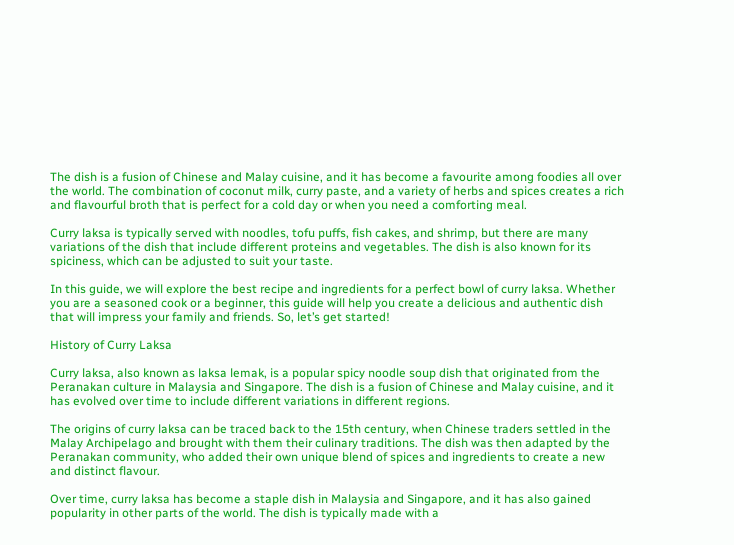The dish is a fusion of Chinese and Malay cuisine, and it has become a favourite among foodies all over the world. The combination of coconut milk, curry paste, and a variety of herbs and spices creates a rich and flavourful broth that is perfect for a cold day or when you need a comforting meal.

Curry laksa is typically served with noodles, tofu puffs, fish cakes, and shrimp, but there are many variations of the dish that include different proteins and vegetables. The dish is also known for its spiciness, which can be adjusted to suit your taste.

In this guide, we will explore the best recipe and ingredients for a perfect bowl of curry laksa. Whether you are a seasoned cook or a beginner, this guide will help you create a delicious and authentic dish that will impress your family and friends. So, let’s get started!

History of Curry Laksa

Curry laksa, also known as laksa lemak, is a popular spicy noodle soup dish that originated from the Peranakan culture in Malaysia and Singapore. The dish is a fusion of Chinese and Malay cuisine, and it has evolved over time to include different variations in different regions.

The origins of curry laksa can be traced back to the 15th century, when Chinese traders settled in the Malay Archipelago and brought with them their culinary traditions. The dish was then adapted by the Peranakan community, who added their own unique blend of spices and ingredients to create a new and distinct flavour.

Over time, curry laksa has become a staple dish in Malaysia and Singapore, and it has also gained popularity in other parts of the world. The dish is typically made with a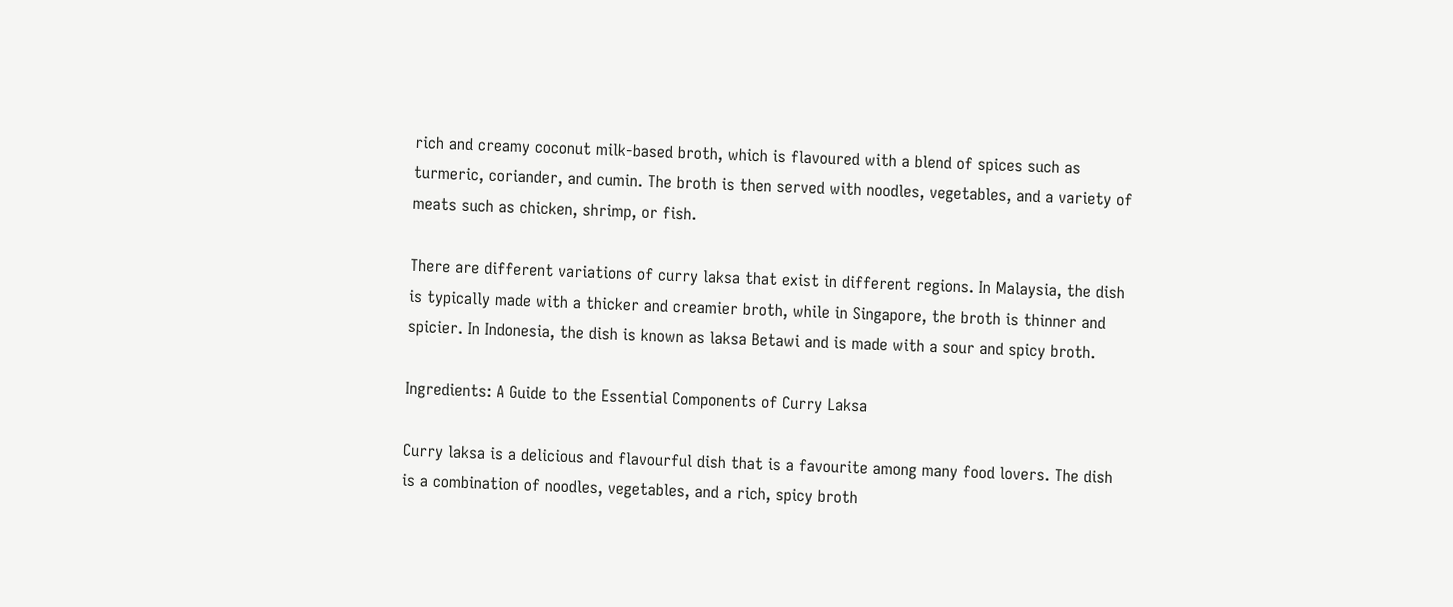rich and creamy coconut milk-based broth, which is flavoured with a blend of spices such as turmeric, coriander, and cumin. The broth is then served with noodles, vegetables, and a variety of meats such as chicken, shrimp, or fish.

There are different variations of curry laksa that exist in different regions. In Malaysia, the dish is typically made with a thicker and creamier broth, while in Singapore, the broth is thinner and spicier. In Indonesia, the dish is known as laksa Betawi and is made with a sour and spicy broth.

Ingredients: A Guide to the Essential Components of Curry Laksa

Curry laksa is a delicious and flavourful dish that is a favourite among many food lovers. The dish is a combination of noodles, vegetables, and a rich, spicy broth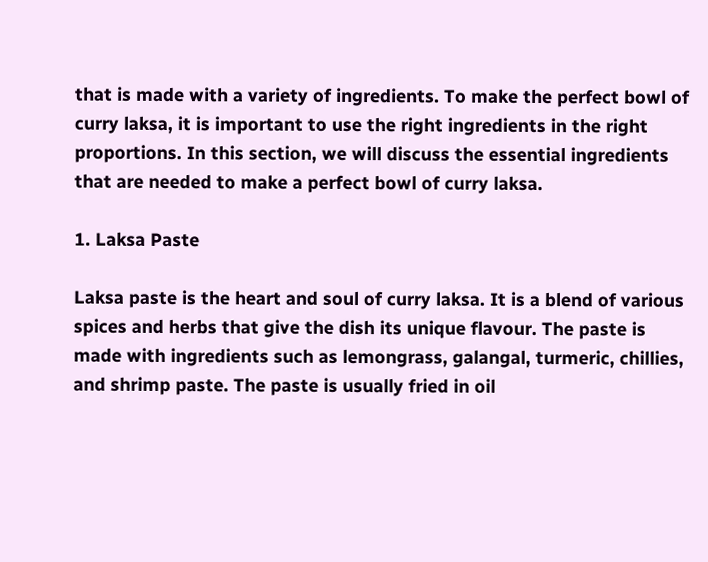that is made with a variety of ingredients. To make the perfect bowl of curry laksa, it is important to use the right ingredients in the right proportions. In this section, we will discuss the essential ingredients that are needed to make a perfect bowl of curry laksa.

1. Laksa Paste

Laksa paste is the heart and soul of curry laksa. It is a blend of various spices and herbs that give the dish its unique flavour. The paste is made with ingredients such as lemongrass, galangal, turmeric, chillies, and shrimp paste. The paste is usually fried in oil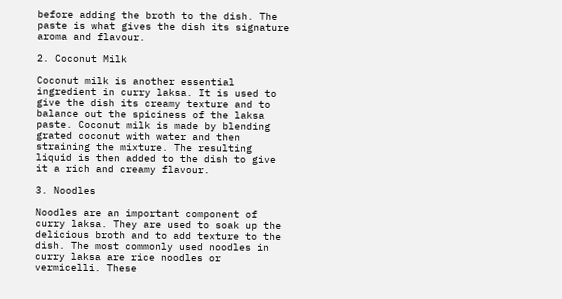before adding the broth to the dish. The paste is what gives the dish its signature aroma and flavour.

2. Coconut Milk

Coconut milk is another essential ingredient in curry laksa. It is used to give the dish its creamy texture and to balance out the spiciness of the laksa paste. Coconut milk is made by blending grated coconut with water and then straining the mixture. The resulting liquid is then added to the dish to give it a rich and creamy flavour.

3. Noodles

Noodles are an important component of curry laksa. They are used to soak up the delicious broth and to add texture to the dish. The most commonly used noodles in curry laksa are rice noodles or vermicelli. These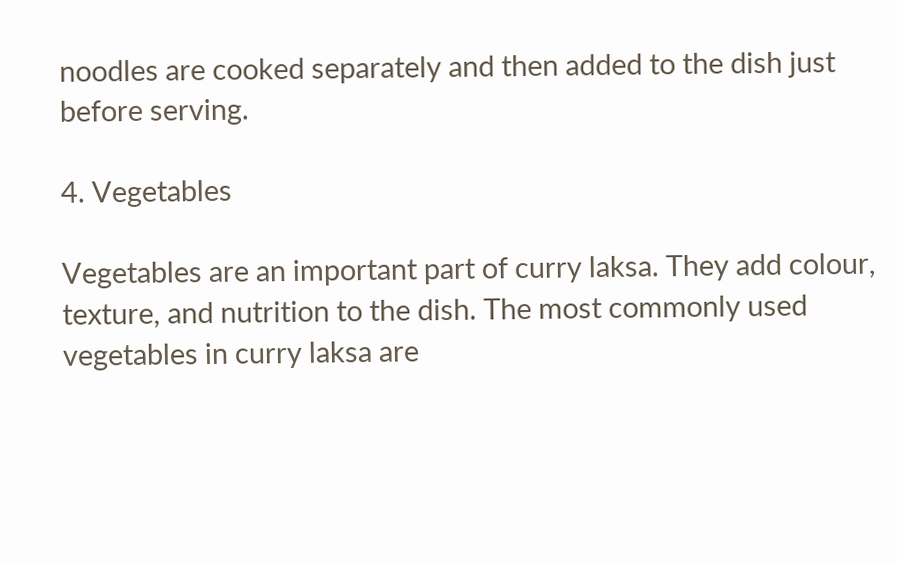noodles are cooked separately and then added to the dish just before serving.

4. Vegetables

Vegetables are an important part of curry laksa. They add colour, texture, and nutrition to the dish. The most commonly used vegetables in curry laksa are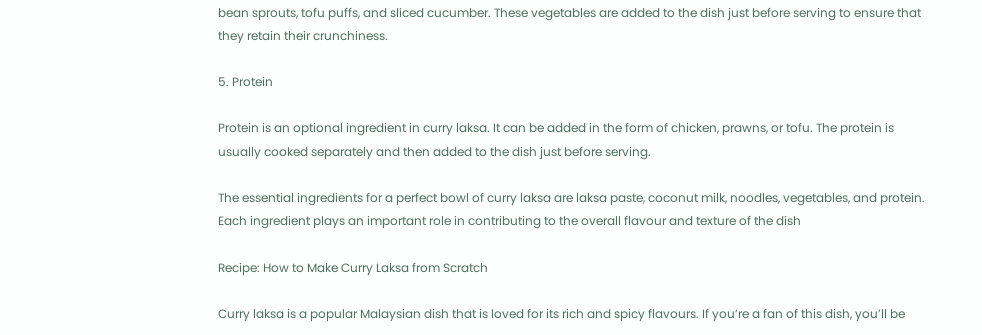bean sprouts, tofu puffs, and sliced cucumber. These vegetables are added to the dish just before serving to ensure that they retain their crunchiness.

5. Protein

Protein is an optional ingredient in curry laksa. It can be added in the form of chicken, prawns, or tofu. The protein is usually cooked separately and then added to the dish just before serving.

The essential ingredients for a perfect bowl of curry laksa are laksa paste, coconut milk, noodles, vegetables, and protein. Each ingredient plays an important role in contributing to the overall flavour and texture of the dish

Recipe: How to Make Curry Laksa from Scratch

Curry laksa is a popular Malaysian dish that is loved for its rich and spicy flavours. If you’re a fan of this dish, you’ll be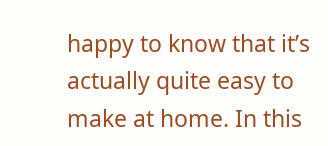happy to know that it’s actually quite easy to make at home. In this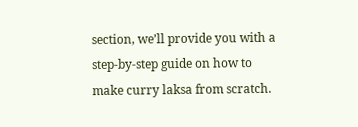section, we’ll provide you with a step-by-step guide on how to make curry laksa from scratch.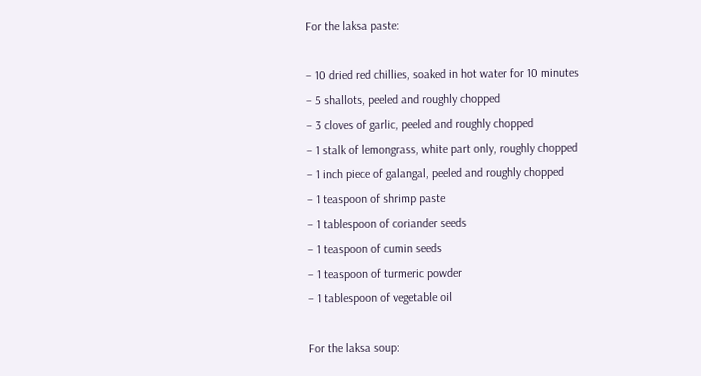For the laksa paste:

– 10 dried red chillies, soaked in hot water for 10 minutes
– 5 shallots, peeled and roughly chopped
– 3 cloves of garlic, peeled and roughly chopped
– 1 stalk of lemongrass, white part only, roughly chopped
– 1 inch piece of galangal, peeled and roughly chopped
– 1 teaspoon of shrimp paste
– 1 tablespoon of coriander seeds
– 1 teaspoon of cumin seeds
– 1 teaspoon of turmeric powder
– 1 tablespoon of vegetable oil

For the laksa soup: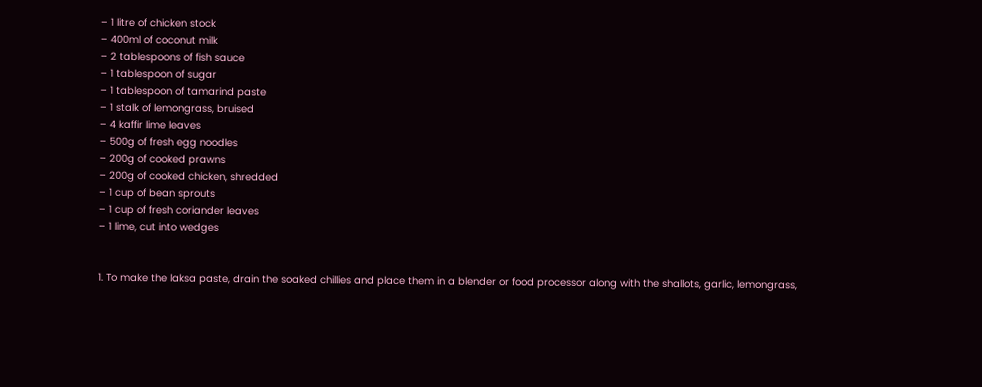– 1 litre of chicken stock
– 400ml of coconut milk
– 2 tablespoons of fish sauce
– 1 tablespoon of sugar
– 1 tablespoon of tamarind paste
– 1 stalk of lemongrass, bruised
– 4 kaffir lime leaves
– 500g of fresh egg noodles
– 200g of cooked prawns
– 200g of cooked chicken, shredded
– 1 cup of bean sprouts
– 1 cup of fresh coriander leaves
– 1 lime, cut into wedges


1. To make the laksa paste, drain the soaked chillies and place them in a blender or food processor along with the shallots, garlic, lemongrass,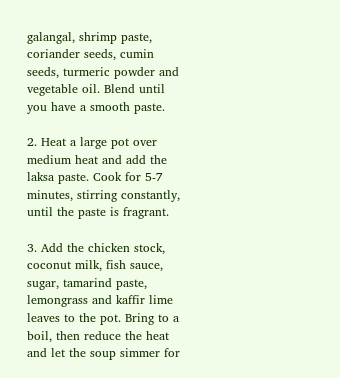galangal, shrimp paste, coriander seeds, cumin seeds, turmeric powder and vegetable oil. Blend until you have a smooth paste.

2. Heat a large pot over medium heat and add the laksa paste. Cook for 5-7 minutes, stirring constantly, until the paste is fragrant.

3. Add the chicken stock, coconut milk, fish sauce, sugar, tamarind paste, lemongrass and kaffir lime leaves to the pot. Bring to a boil, then reduce the heat and let the soup simmer for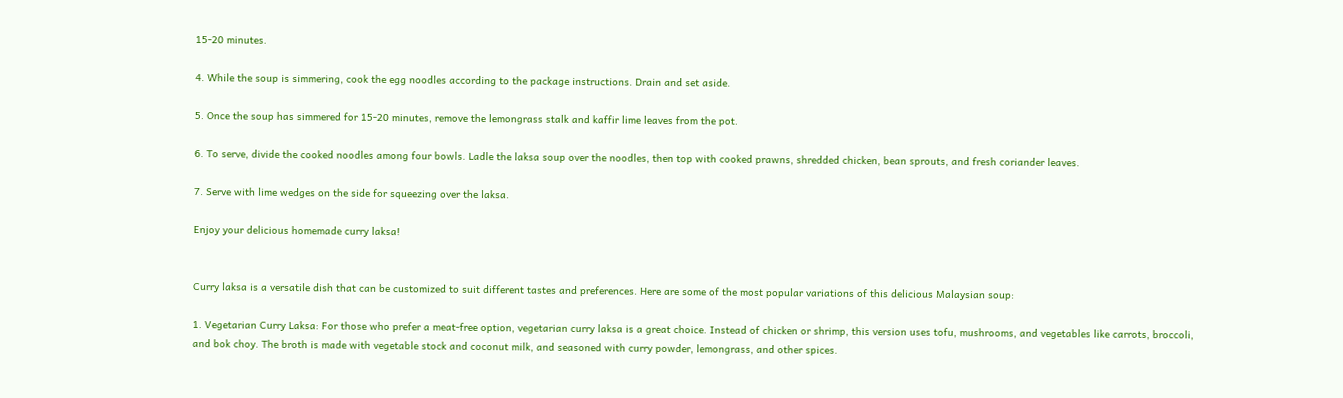15-20 minutes.

4. While the soup is simmering, cook the egg noodles according to the package instructions. Drain and set aside.

5. Once the soup has simmered for 15-20 minutes, remove the lemongrass stalk and kaffir lime leaves from the pot.

6. To serve, divide the cooked noodles among four bowls. Ladle the laksa soup over the noodles, then top with cooked prawns, shredded chicken, bean sprouts, and fresh coriander leaves.

7. Serve with lime wedges on the side for squeezing over the laksa.

Enjoy your delicious homemade curry laksa!


Curry laksa is a versatile dish that can be customized to suit different tastes and preferences. Here are some of the most popular variations of this delicious Malaysian soup:

1. Vegetarian Curry Laksa: For those who prefer a meat-free option, vegetarian curry laksa is a great choice. Instead of chicken or shrimp, this version uses tofu, mushrooms, and vegetables like carrots, broccoli, and bok choy. The broth is made with vegetable stock and coconut milk, and seasoned with curry powder, lemongrass, and other spices.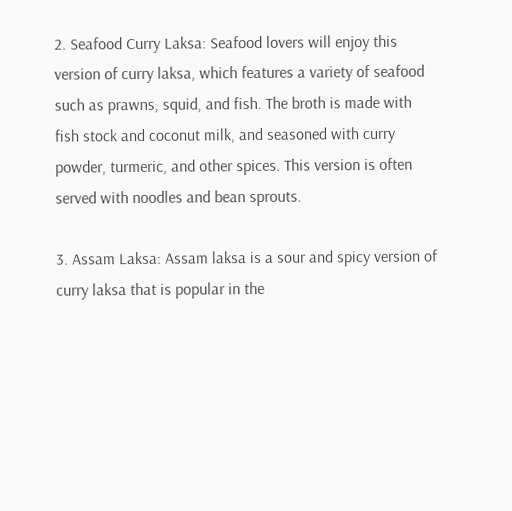2. Seafood Curry Laksa: Seafood lovers will enjoy this version of curry laksa, which features a variety of seafood such as prawns, squid, and fish. The broth is made with fish stock and coconut milk, and seasoned with curry powder, turmeric, and other spices. This version is often served with noodles and bean sprouts.

3. Assam Laksa: Assam laksa is a sour and spicy version of curry laksa that is popular in the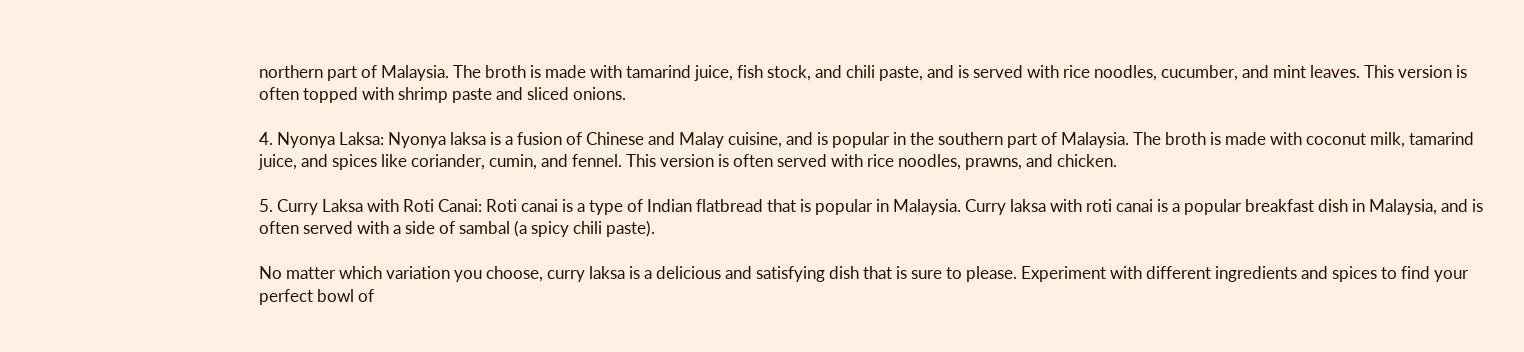northern part of Malaysia. The broth is made with tamarind juice, fish stock, and chili paste, and is served with rice noodles, cucumber, and mint leaves. This version is often topped with shrimp paste and sliced onions.

4. Nyonya Laksa: Nyonya laksa is a fusion of Chinese and Malay cuisine, and is popular in the southern part of Malaysia. The broth is made with coconut milk, tamarind juice, and spices like coriander, cumin, and fennel. This version is often served with rice noodles, prawns, and chicken.

5. Curry Laksa with Roti Canai: Roti canai is a type of Indian flatbread that is popular in Malaysia. Curry laksa with roti canai is a popular breakfast dish in Malaysia, and is often served with a side of sambal (a spicy chili paste).

No matter which variation you choose, curry laksa is a delicious and satisfying dish that is sure to please. Experiment with different ingredients and spices to find your perfect bowl of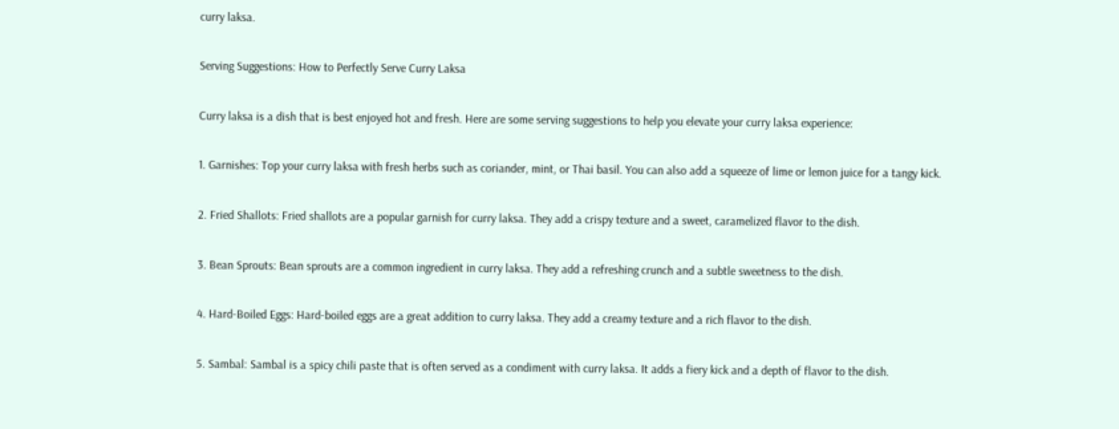curry laksa.

Serving Suggestions: How to Perfectly Serve Curry Laksa

Curry laksa is a dish that is best enjoyed hot and fresh. Here are some serving suggestions to help you elevate your curry laksa experience:

1. Garnishes: Top your curry laksa with fresh herbs such as coriander, mint, or Thai basil. You can also add a squeeze of lime or lemon juice for a tangy kick.

2. Fried Shallots: Fried shallots are a popular garnish for curry laksa. They add a crispy texture and a sweet, caramelized flavor to the dish.

3. Bean Sprouts: Bean sprouts are a common ingredient in curry laksa. They add a refreshing crunch and a subtle sweetness to the dish.

4. Hard-Boiled Eggs: Hard-boiled eggs are a great addition to curry laksa. They add a creamy texture and a rich flavor to the dish.

5. Sambal: Sambal is a spicy chili paste that is often served as a condiment with curry laksa. It adds a fiery kick and a depth of flavor to the dish.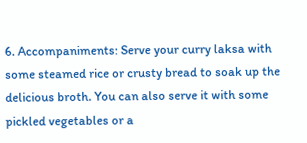6. Accompaniments: Serve your curry laksa with some steamed rice or crusty bread to soak up the delicious broth. You can also serve it with some pickled vegetables or a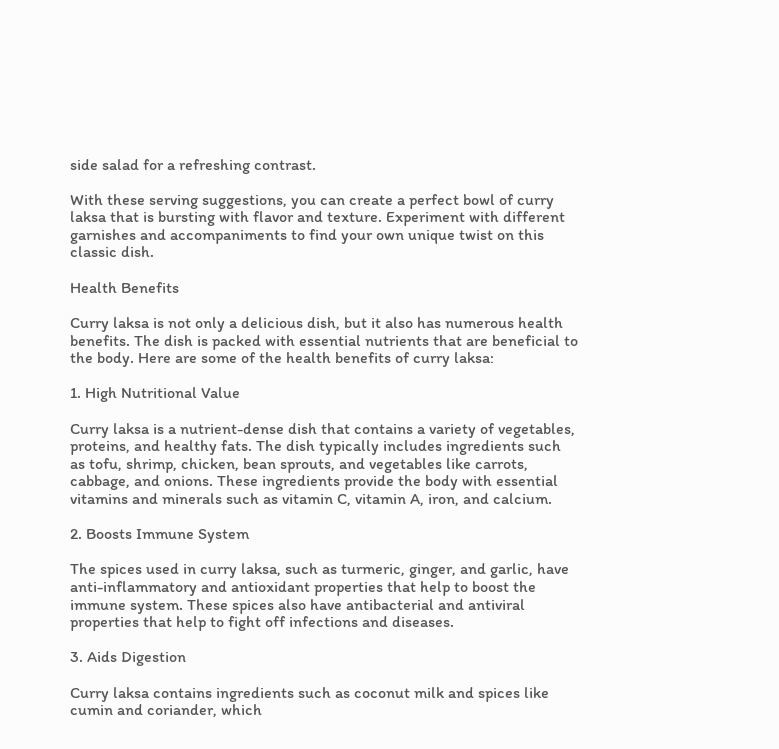side salad for a refreshing contrast.

With these serving suggestions, you can create a perfect bowl of curry laksa that is bursting with flavor and texture. Experiment with different garnishes and accompaniments to find your own unique twist on this classic dish.

Health Benefits

Curry laksa is not only a delicious dish, but it also has numerous health benefits. The dish is packed with essential nutrients that are beneficial to the body. Here are some of the health benefits of curry laksa:

1. High Nutritional Value

Curry laksa is a nutrient-dense dish that contains a variety of vegetables, proteins, and healthy fats. The dish typically includes ingredients such as tofu, shrimp, chicken, bean sprouts, and vegetables like carrots, cabbage, and onions. These ingredients provide the body with essential vitamins and minerals such as vitamin C, vitamin A, iron, and calcium.

2. Boosts Immune System

The spices used in curry laksa, such as turmeric, ginger, and garlic, have anti-inflammatory and antioxidant properties that help to boost the immune system. These spices also have antibacterial and antiviral properties that help to fight off infections and diseases.

3. Aids Digestion

Curry laksa contains ingredients such as coconut milk and spices like cumin and coriander, which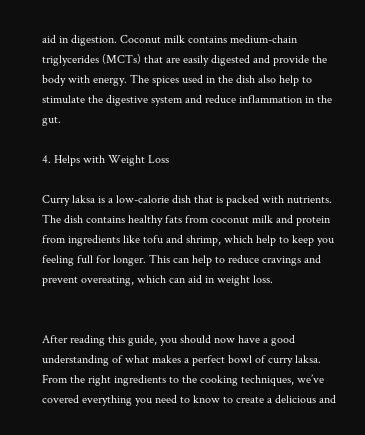aid in digestion. Coconut milk contains medium-chain triglycerides (MCTs) that are easily digested and provide the body with energy. The spices used in the dish also help to stimulate the digestive system and reduce inflammation in the gut.

4. Helps with Weight Loss

Curry laksa is a low-calorie dish that is packed with nutrients. The dish contains healthy fats from coconut milk and protein from ingredients like tofu and shrimp, which help to keep you feeling full for longer. This can help to reduce cravings and prevent overeating, which can aid in weight loss.


After reading this guide, you should now have a good understanding of what makes a perfect bowl of curry laksa. From the right ingredients to the cooking techniques, we’ve covered everything you need to know to create a delicious and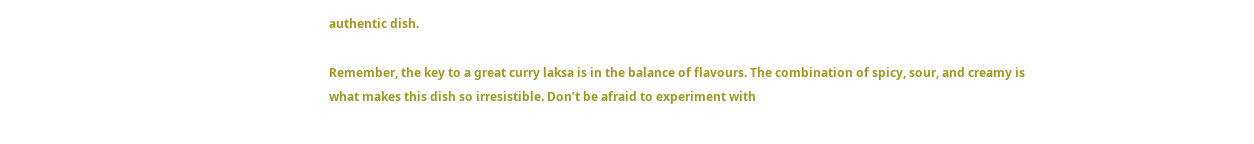authentic dish.

Remember, the key to a great curry laksa is in the balance of flavours. The combination of spicy, sour, and creamy is what makes this dish so irresistible. Don’t be afraid to experiment with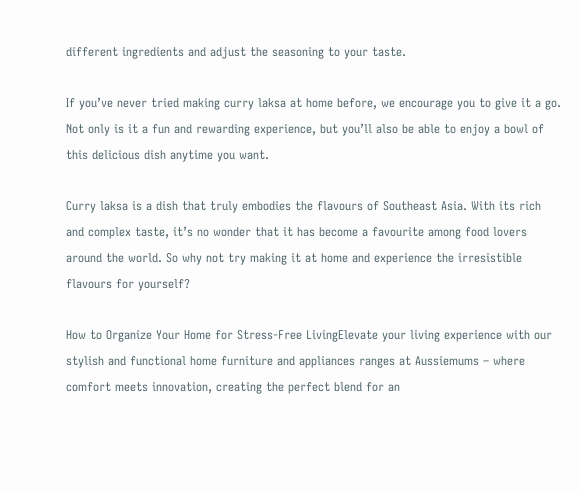different ingredients and adjust the seasoning to your taste.

If you’ve never tried making curry laksa at home before, we encourage you to give it a go. Not only is it a fun and rewarding experience, but you’ll also be able to enjoy a bowl of this delicious dish anytime you want.

Curry laksa is a dish that truly embodies the flavours of Southeast Asia. With its rich and complex taste, it’s no wonder that it has become a favourite among food lovers around the world. So why not try making it at home and experience the irresistible flavours for yourself?

How to Organize Your Home for Stress-Free LivingElevate your living experience with our stylish and functional home furniture and appliances ranges at Aussiemums – where comfort meets innovation, creating the perfect blend for an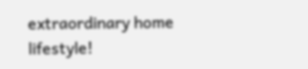extraordinary home lifestyle!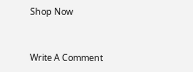Shop Now


Write A Comment